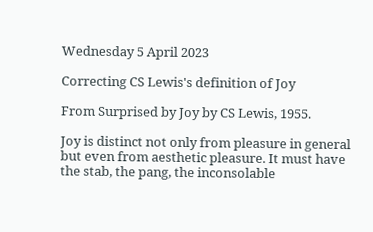Wednesday 5 April 2023

Correcting CS Lewis's definition of Joy

From Surprised by Joy by CS Lewis, 1955.

Joy is distinct not only from pleasure in general but even from aesthetic pleasure. It must have the stab, the pang, the inconsolable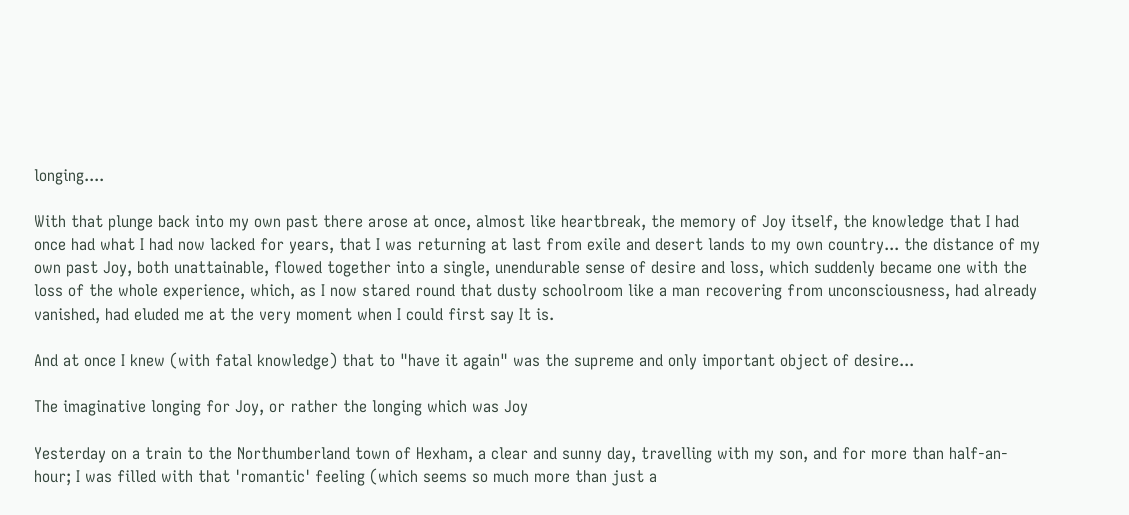longing....

With that plunge back into my own past there arose at once, almost like heartbreak, the memory of Joy itself, the knowledge that I had once had what I had now lacked for years, that I was returning at last from exile and desert lands to my own country... the distance of my own past Joy, both unattainable, flowed together into a single, unendurable sense of desire and loss, which suddenly became one with the loss of the whole experience, which, as I now stared round that dusty schoolroom like a man recovering from unconsciousness, had already vanished, had eluded me at the very moment when I could first say It is.

And at once I knew (with fatal knowledge) that to "have it again" was the supreme and only important object of desire...

The imaginative longing for Joy, or rather the longing which was Joy

Yesterday on a train to the Northumberland town of Hexham, a clear and sunny day, travelling with my son, and for more than half-an-hour; I was filled with that 'romantic' feeling (which seems so much more than just a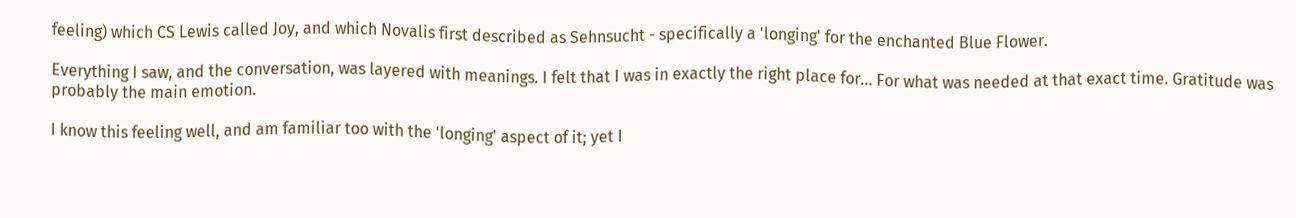feeling) which CS Lewis called Joy, and which Novalis first described as Sehnsucht - specifically a 'longing' for the enchanted Blue Flower.

Everything I saw, and the conversation, was layered with meanings. I felt that I was in exactly the right place for... For what was needed at that exact time. Gratitude was probably the main emotion.

I know this feeling well, and am familiar too with the 'longing' aspect of it; yet I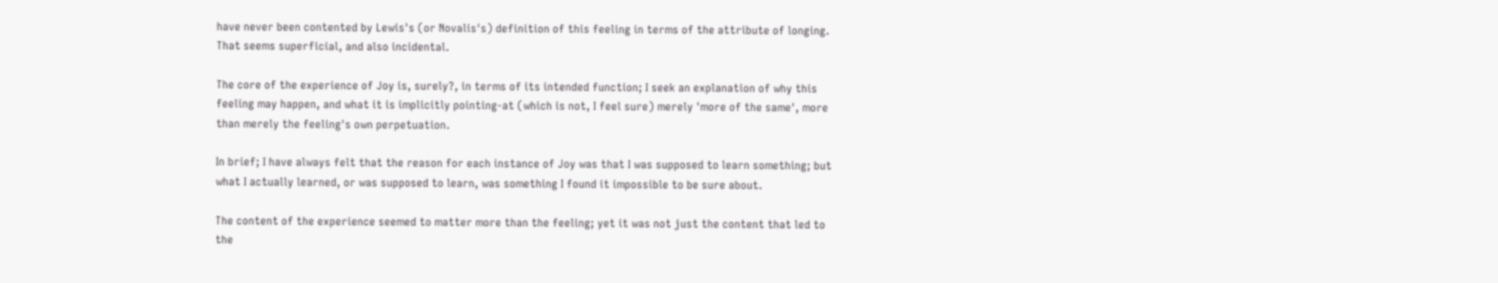have never been contented by Lewis's (or Novalis's) definition of this feeling in terms of the attribute of longing. That seems superficial, and also incidental.

The core of the experience of Joy is, surely?, in terms of its intended function; I seek an explanation of why this feeling may happen, and what it is implicitly pointing-at (which is not, I feel sure) merely 'more of the same', more than merely the feeling's own perpetuation.

In brief; I have always felt that the reason for each instance of Joy was that I was supposed to learn something; but what I actually learned, or was supposed to learn, was something I found it impossible to be sure about.

The content of the experience seemed to matter more than the feeling; yet it was not just the content that led to the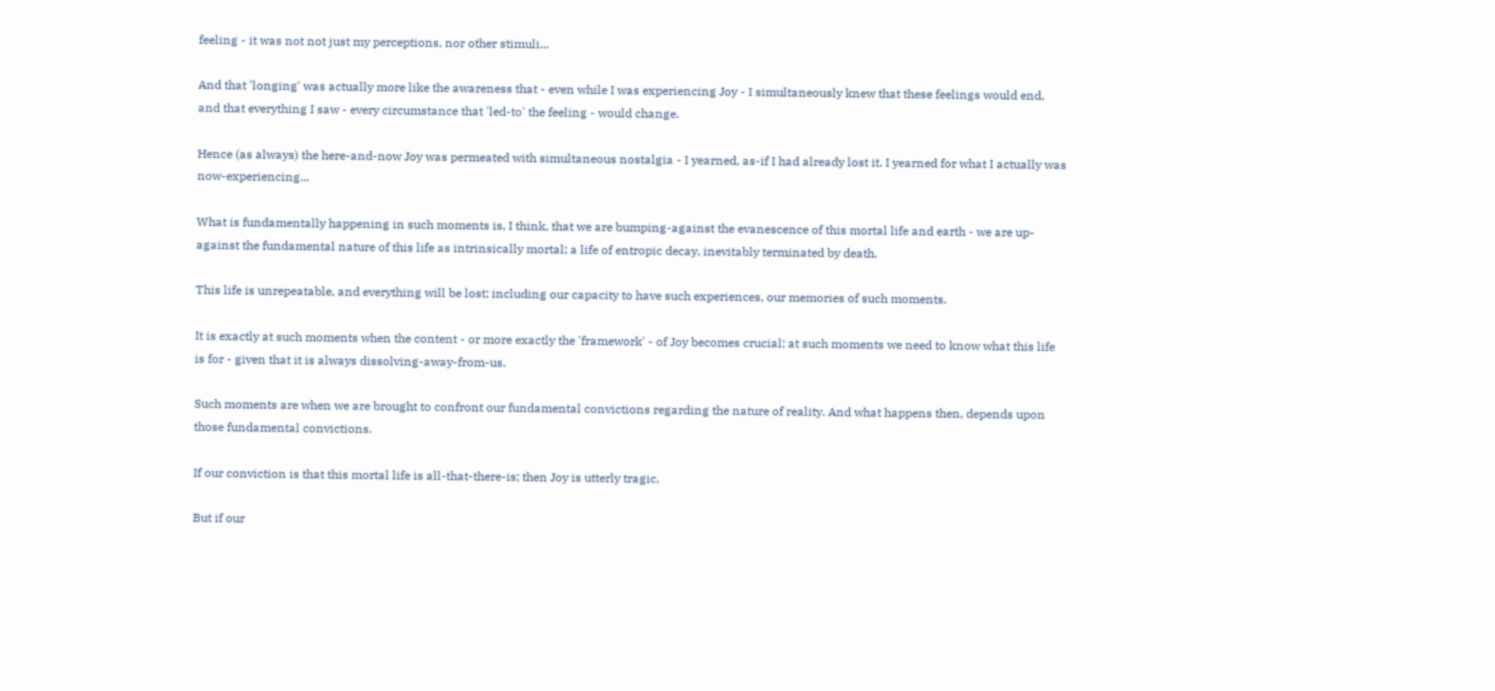feeling - it was not not just my perceptions, nor other stimuli...

And that 'longing' was actually more like the awareness that - even while I was experiencing Joy - I simultaneously knew that these feelings would end, and that everything I saw - every circumstance that 'led-to' the feeling - would change.

Hence (as always) the here-and-now Joy was permeated with simultaneous nostalgia - I yearned, as-if I had already lost it. I yearned for what I actually was now-experiencing...

What is fundamentally happening in such moments is, I think, that we are bumping-against the evanescence of this mortal life and earth - we are up-against the fundamental nature of this life as intrinsically mortal; a life of entropic decay, inevitably terminated by death.

This life is unrepeatable, and everything will be lost; including our capacity to have such experiences, our memories of such moments.

It is exactly at such moments when the content - or more exactly the 'framework' - of Joy becomes crucial; at such moments we need to know what this life is for - given that it is always dissolving-away-from-us.

Such moments are when we are brought to confront our fundamental convictions regarding the nature of reality. And what happens then, depends upon those fundamental convictions.

If our conviction is that this mortal life is all-that-there-is; then Joy is utterly tragic.

But if our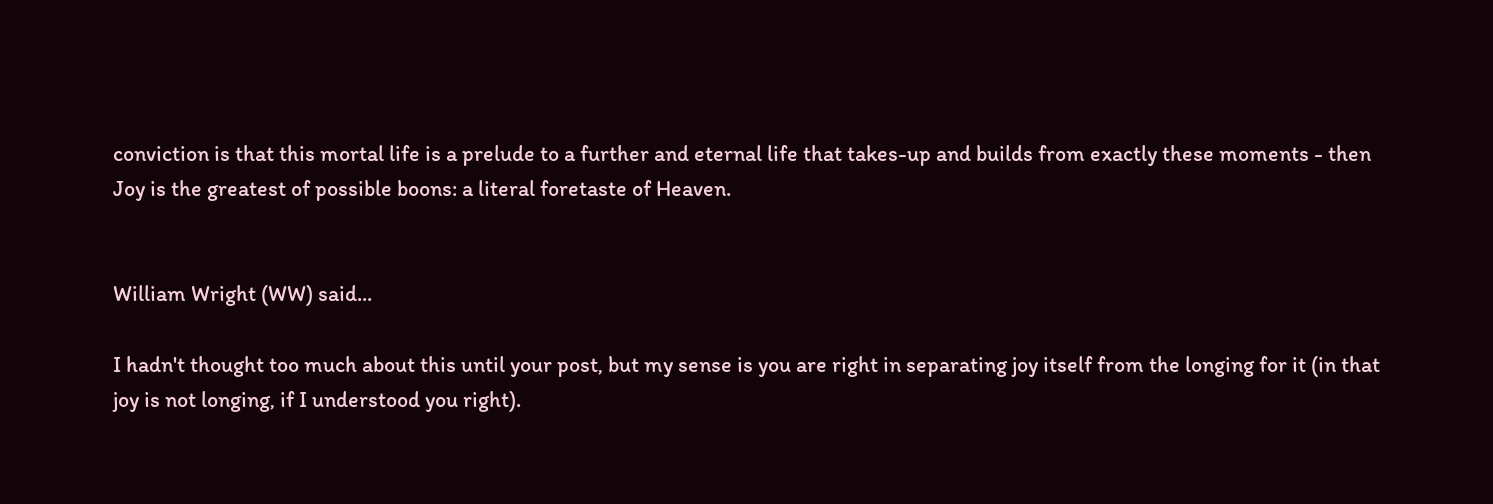conviction is that this mortal life is a prelude to a further and eternal life that takes-up and builds from exactly these moments - then Joy is the greatest of possible boons: a literal foretaste of Heaven.


William Wright (WW) said...

I hadn't thought too much about this until your post, but my sense is you are right in separating joy itself from the longing for it (in that joy is not longing, if I understood you right).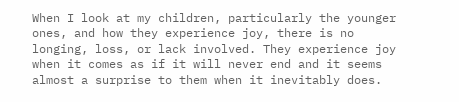When I look at my children, particularly the younger ones, and how they experience joy, there is no longing, loss, or lack involved. They experience joy when it comes as if it will never end and it seems almost a surprise to them when it inevitably does.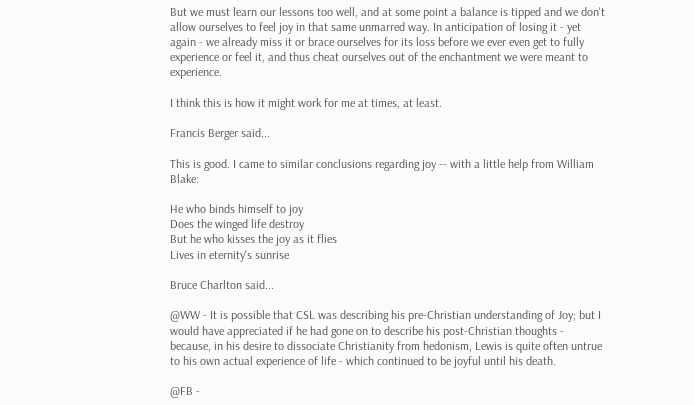But we must learn our lessons too well, and at some point a balance is tipped and we don't allow ourselves to feel joy in that same unmarred way. In anticipation of losing it - yet again - we already miss it or brace ourselves for its loss before we ever even get to fully experience or feel it, and thus cheat ourselves out of the enchantment we were meant to experience.

I think this is how it might work for me at times, at least.

Francis Berger said...

This is good. I came to similar conclusions regarding joy -- with a little help from William Blake:

He who binds himself to joy
Does the winged life destroy
But he who kisses the joy as it flies
Lives in eternity's sunrise

Bruce Charlton said...

@WW - It is possible that CSL was describing his pre-Christian understanding of Joy; but I would have appreciated if he had gone on to describe his post-Christian thoughts - because, in his desire to dissociate Christianity from hedonism, Lewis is quite often untrue to his own actual experience of life - which continued to be joyful until his death.

@FB -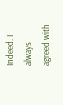Indeed. I always agreed with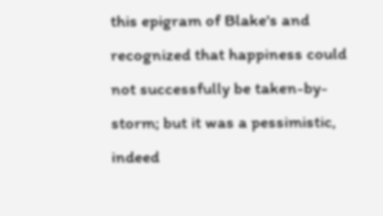this epigram of Blake's and recognized that happiness could not successfully be taken-by-storm; but it was a pessimistic, indeed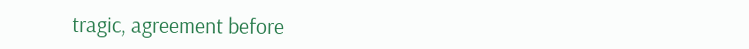tragic, agreement before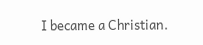I became a Christian.